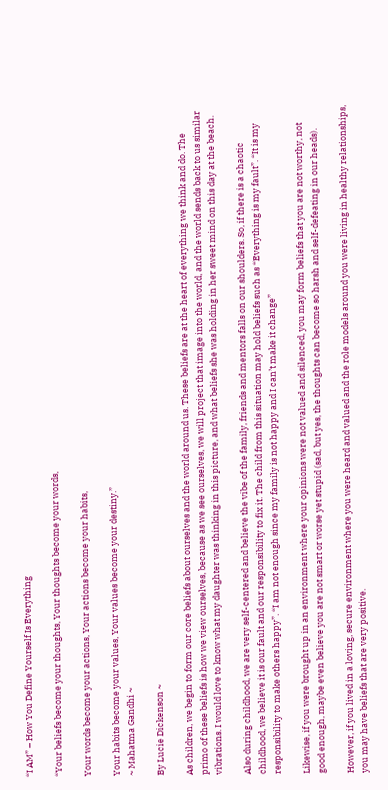“I AM” – How You Define Yourself Is Everything

“Your beliefs become your thoughts, Your thoughts become your words,

Your words become your actions, Your actions become your habits,

Your habits become your values, Your values become your destiny.”
~ Mahatma Gandhi ~

By Lucie Dickenson ~

As children, we begin to form our core beliefs about ourselves and the world around us. These beliefs are at the heart of everything we think and do. The primo of these beliefs is how we view ourselves, because as we see ourselves, we will project that image into the world, and the world sends back to us similar vibrations. I would love to know what my daughter was thinking in this picture, and what beliefs she was holding in her sweet mind on this day at the beach.

Also during childhood, we are very self-centered and believe the vibe of the family, friends and mentors falls on our shoulders. So, if there is a chaotic childhood, we believe it is our fault and our responsibility to fix it. The child from this situation may hold beliefs such as “Everything is my fault”. “It is my responsibility to make others happy”. “I am not enough since my family is not happy and I can’t make it change”

Likewise, if you were brought up in an environment where your opinions were not valued and silenced, you may form beliefs that you are not worthy, not good enough, maybe even believe you are not smart or worse yet stupid (sad, but yes, the thoughts can become so harsh and self-defeating in our heads).

However, if you lived in a loving, secure environment where you were heard and valued and the role models around you were living in healthy relationships, you may have beliefs that are very positive.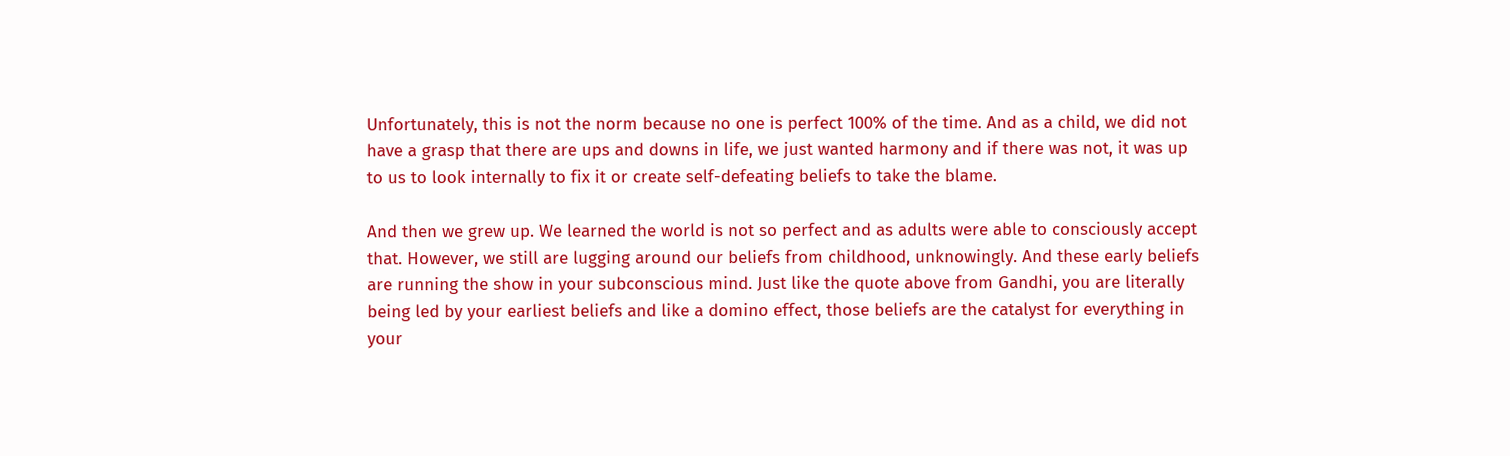Unfortunately, this is not the norm because no one is perfect 100% of the time. And as a child, we did not have a grasp that there are ups and downs in life, we just wanted harmony and if there was not, it was up to us to look internally to fix it or create self-defeating beliefs to take the blame.

And then we grew up. We learned the world is not so perfect and as adults were able to consciously accept that. However, we still are lugging around our beliefs from childhood, unknowingly. And these early beliefs are running the show in your subconscious mind. Just like the quote above from Gandhi, you are literally being led by your earliest beliefs and like a domino effect, those beliefs are the catalyst for everything in your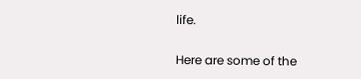life.

Here are some of the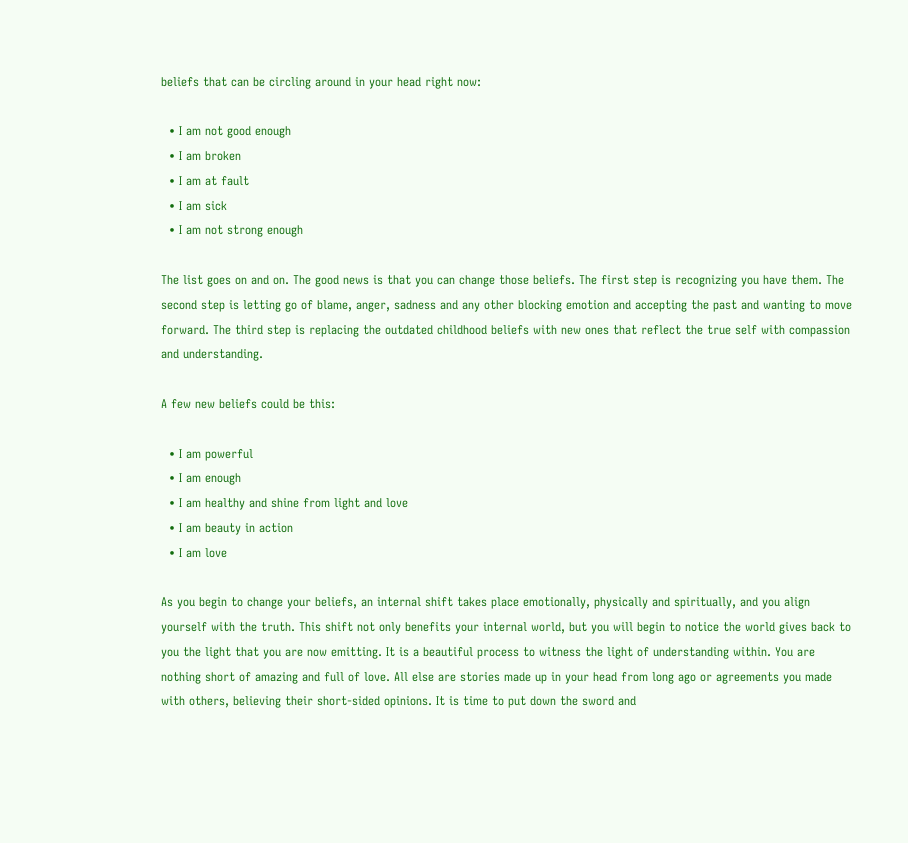beliefs that can be circling around in your head right now:

  • I am not good enough
  • I am broken
  • I am at fault
  • I am sick
  • I am not strong enough

The list goes on and on. The good news is that you can change those beliefs. The first step is recognizing you have them. The second step is letting go of blame, anger, sadness and any other blocking emotion and accepting the past and wanting to move forward. The third step is replacing the outdated childhood beliefs with new ones that reflect the true self with compassion and understanding.

A few new beliefs could be this:

  • I am powerful
  • I am enough
  • I am healthy and shine from light and love
  • I am beauty in action
  • I am love

As you begin to change your beliefs, an internal shift takes place emotionally, physically and spiritually, and you align yourself with the truth. This shift not only benefits your internal world, but you will begin to notice the world gives back to you the light that you are now emitting. It is a beautiful process to witness the light of understanding within. You are nothing short of amazing and full of love. All else are stories made up in your head from long ago or agreements you made with others, believing their short-sided opinions. It is time to put down the sword and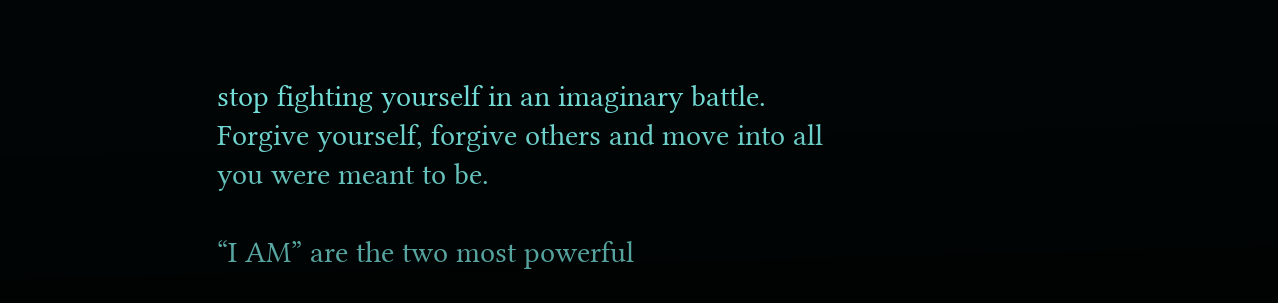stop fighting yourself in an imaginary battle. Forgive yourself, forgive others and move into all you were meant to be.

“I AM” are the two most powerful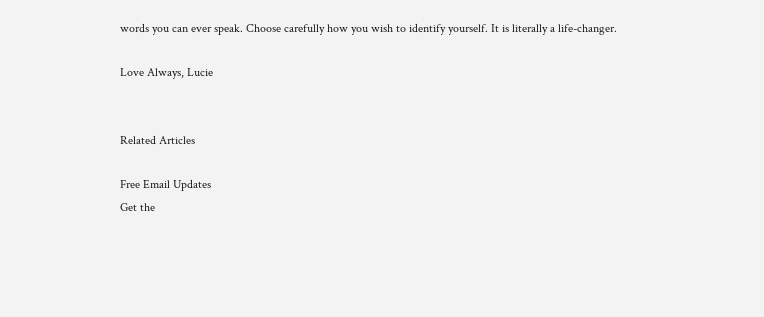words you can ever speak. Choose carefully how you wish to identify yourself. It is literally a life-changer.

Love Always, Lucie


Related Articles

Free Email Updates
Get the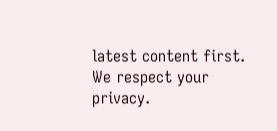latest content first.
We respect your privacy.